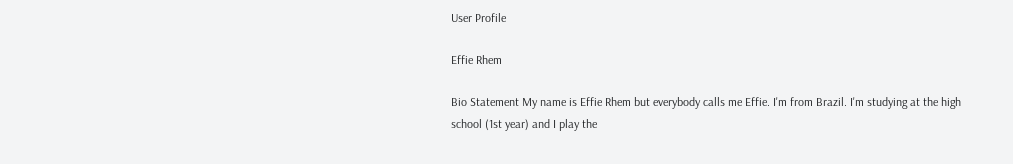User Profile

Effie Rhem

Bio Statement My name is Effie Rhem but everybody calls me Effie. I'm from Brazil. I'm studying at the high school (1st year) and I play the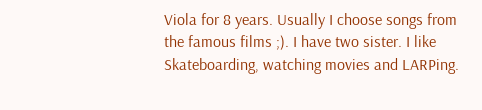Viola for 8 years. Usually I choose songs from the famous films ;). I have two sister. I like Skateboarding, watching movies and LARPing.